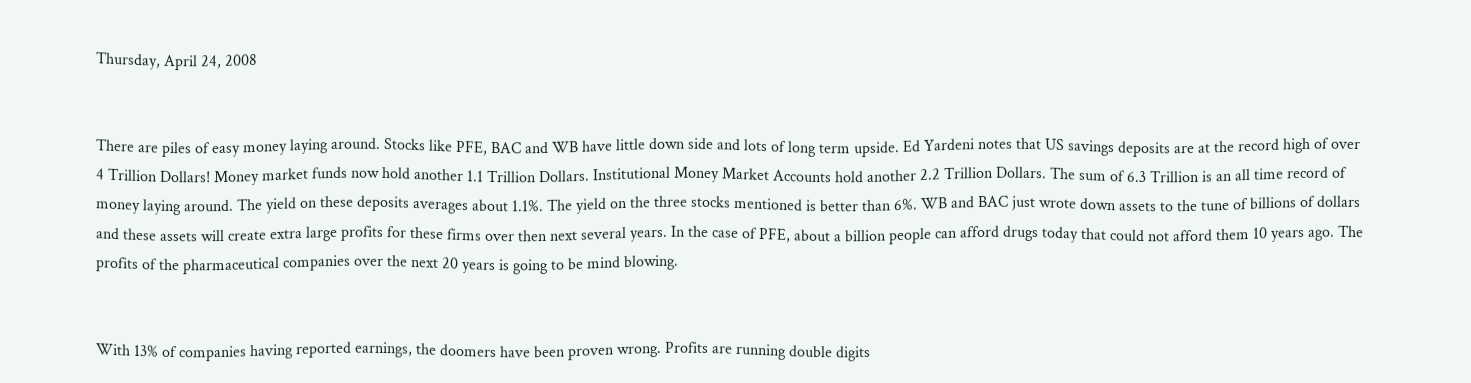Thursday, April 24, 2008


There are piles of easy money laying around. Stocks like PFE, BAC and WB have little down side and lots of long term upside. Ed Yardeni notes that US savings deposits are at the record high of over 4 Trillion Dollars! Money market funds now hold another 1.1 Trillion Dollars. Institutional Money Market Accounts hold another 2.2 Trillion Dollars. The sum of 6.3 Trillion is an all time record of money laying around. The yield on these deposits averages about 1.1%. The yield on the three stocks mentioned is better than 6%. WB and BAC just wrote down assets to the tune of billions of dollars and these assets will create extra large profits for these firms over then next several years. In the case of PFE, about a billion people can afford drugs today that could not afford them 10 years ago. The profits of the pharmaceutical companies over the next 20 years is going to be mind blowing.


With 13% of companies having reported earnings, the doomers have been proven wrong. Profits are running double digits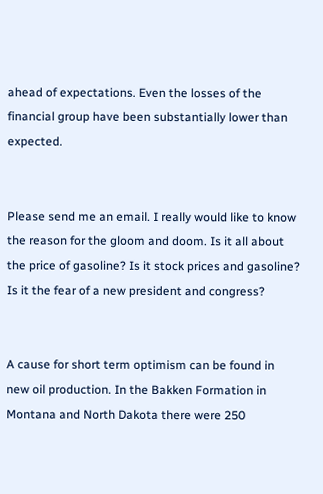ahead of expectations. Even the losses of the financial group have been substantially lower than expected.


Please send me an email. I really would like to know the reason for the gloom and doom. Is it all about the price of gasoline? Is it stock prices and gasoline? Is it the fear of a new president and congress?


A cause for short term optimism can be found in new oil production. In the Bakken Formation in Montana and North Dakota there were 250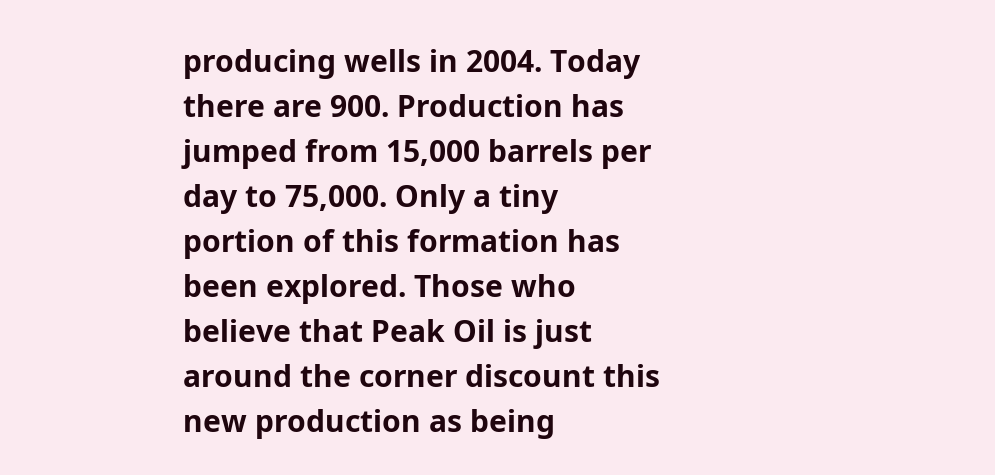producing wells in 2004. Today there are 900. Production has jumped from 15,000 barrels per day to 75,000. Only a tiny portion of this formation has been explored. Those who believe that Peak Oil is just around the corner discount this new production as being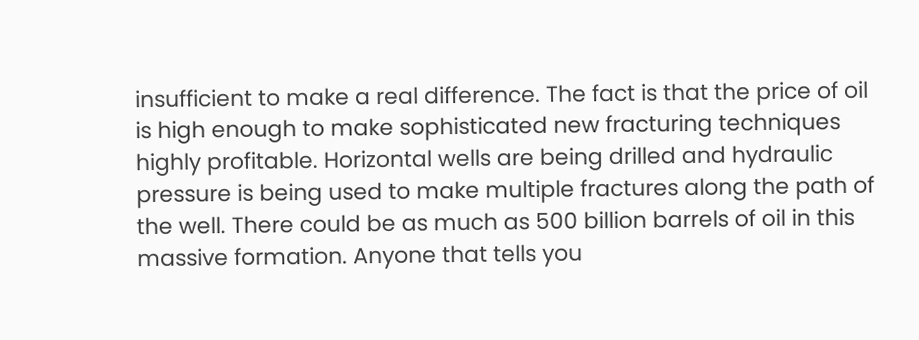insufficient to make a real difference. The fact is that the price of oil is high enough to make sophisticated new fracturing techniques highly profitable. Horizontal wells are being drilled and hydraulic pressure is being used to make multiple fractures along the path of the well. There could be as much as 500 billion barrels of oil in this massive formation. Anyone that tells you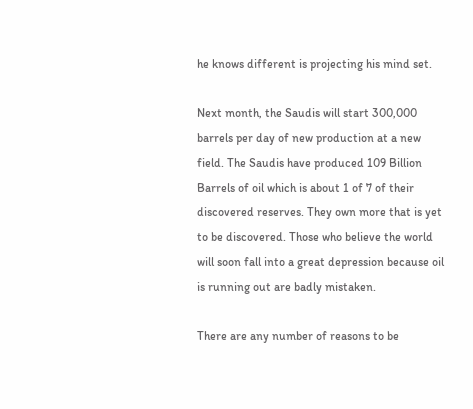he knows different is projecting his mind set.

Next month, the Saudis will start 300,000 barrels per day of new production at a new field. The Saudis have produced 109 Billion Barrels of oil which is about 1 of 7 of their discovered reserves. They own more that is yet to be discovered. Those who believe the world will soon fall into a great depression because oil is running out are badly mistaken.

There are any number of reasons to be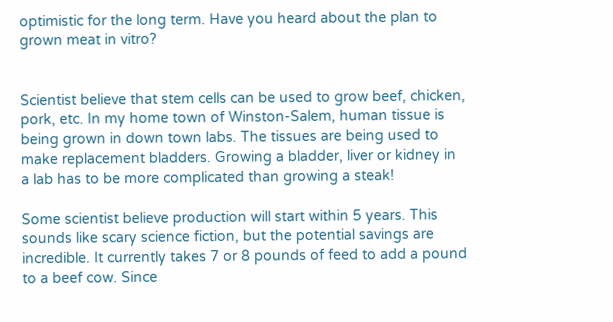optimistic for the long term. Have you heard about the plan to grown meat in vitro?


Scientist believe that stem cells can be used to grow beef, chicken, pork, etc. In my home town of Winston-Salem, human tissue is being grown in down town labs. The tissues are being used to make replacement bladders. Growing a bladder, liver or kidney in a lab has to be more complicated than growing a steak!

Some scientist believe production will start within 5 years. This sounds like scary science fiction, but the potential savings are incredible. It currently takes 7 or 8 pounds of feed to add a pound to a beef cow. Since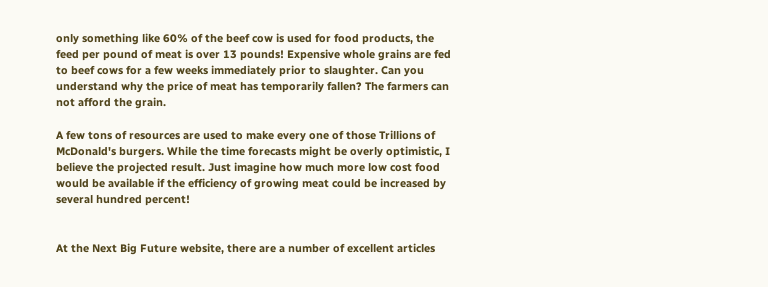only something like 60% of the beef cow is used for food products, the feed per pound of meat is over 13 pounds! Expensive whole grains are fed to beef cows for a few weeks immediately prior to slaughter. Can you understand why the price of meat has temporarily fallen? The farmers can not afford the grain.

A few tons of resources are used to make every one of those Trillions of McDonald's burgers. While the time forecasts might be overly optimistic, I believe the projected result. Just imagine how much more low cost food would be available if the efficiency of growing meat could be increased by several hundred percent!


At the Next Big Future website, there are a number of excellent articles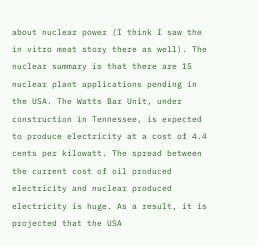about nuclear power (I think I saw the in vitro meat story there as well). The nuclear summary is that there are 15 nuclear plant applications pending in the USA. The Watts Bar Unit, under construction in Tennessee, is expected to produce electricity at a cost of 4.4 cents per kilowatt. The spread between the current cost of oil produced electricity and nuclear produced electricity is huge. As a result, it is projected that the USA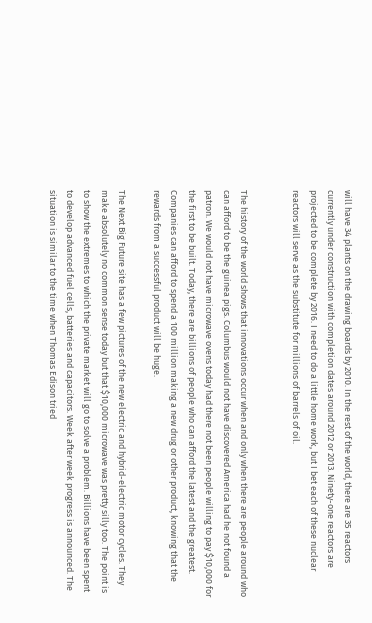will have 34 plants on the drawing boards by 2010. In the rest of the world, there are 35 reactors currently under construction with completion dates around 2012 or 2013. Ninety-one reactors are projected to be complete by 2016. I need to do a little home work, but I bet each of these nuclear reactors will serve as the substitute for millions of barrels of oil.


The history of the world shows that innovations occur when and only when there are people around who can afford to be the guinea pigs. Columbus would not have discovered America had he not found a patron. We would not have microwave ovens today had there not been people willing to pay $10,000 for the first to be built. Today, there are billions of people who can afford the latest and the greatest. Companies can afford to spend a 100 million making a new drug or other product, knowing that the rewards from a successful product will be huge.

The Next Big Future site has a few pictures of the new electric and hybrid-electric motor cycles. They make absolutely no common sense today but that $10,000 microwave was pretty silly too. The point is to show the extremes to which the private market will go to solve a problem. Billions have been spent to develop advanced fuel cells, batteries and capacitors. Week after week progress is announced. The situation is similar to the time when Thomas Edison tried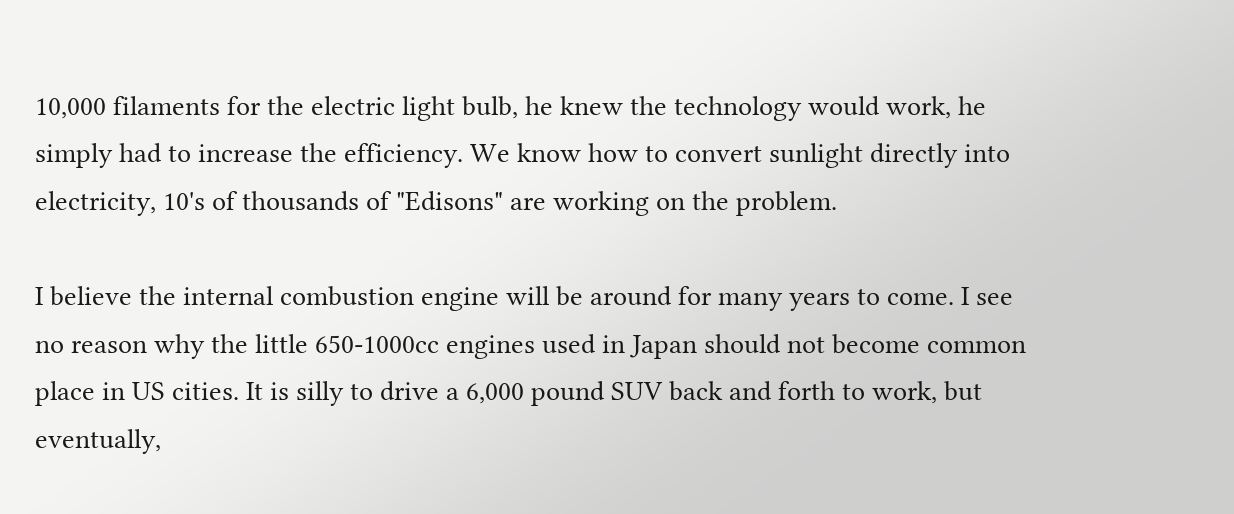10,000 filaments for the electric light bulb, he knew the technology would work, he simply had to increase the efficiency. We know how to convert sunlight directly into electricity, 10's of thousands of "Edisons" are working on the problem.

I believe the internal combustion engine will be around for many years to come. I see no reason why the little 650-1000cc engines used in Japan should not become common place in US cities. It is silly to drive a 6,000 pound SUV back and forth to work, but eventually,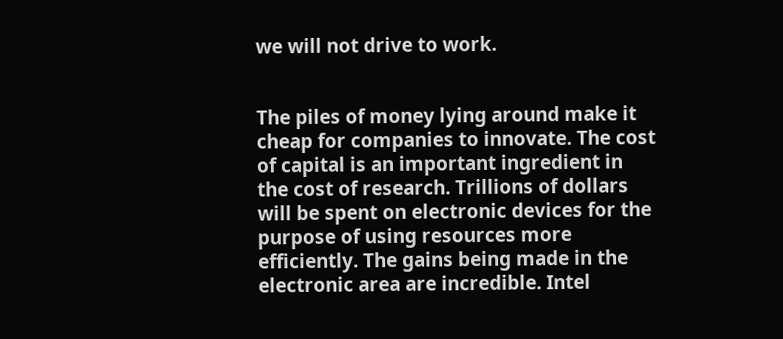we will not drive to work.


The piles of money lying around make it cheap for companies to innovate. The cost of capital is an important ingredient in the cost of research. Trillions of dollars will be spent on electronic devices for the purpose of using resources more efficiently. The gains being made in the electronic area are incredible. Intel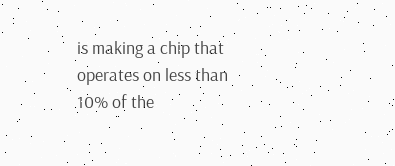is making a chip that operates on less than 10% of the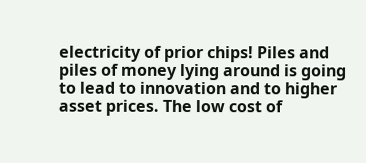electricity of prior chips! Piles and piles of money lying around is going to lead to innovation and to higher asset prices. The low cost of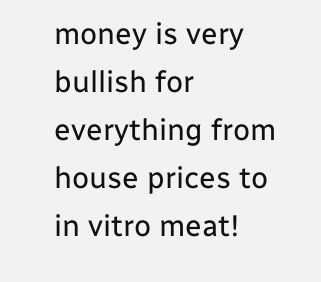money is very bullish for everything from house prices to in vitro meat!